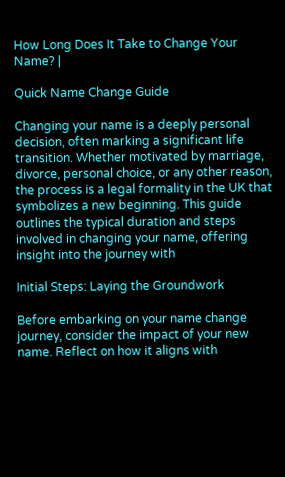How Long Does It Take to Change Your Name? |

Quick Name Change Guide

Changing your name is a deeply personal decision, often marking a significant life transition. Whether motivated by marriage, divorce, personal choice, or any other reason, the process is a legal formality in the UK that symbolizes a new beginning. This guide outlines the typical duration and steps involved in changing your name, offering insight into the journey with

Initial Steps: Laying the Groundwork

Before embarking on your name change journey, consider the impact of your new name. Reflect on how it aligns with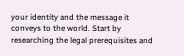your identity and the message it conveys to the world. Start by researching the legal prerequisites and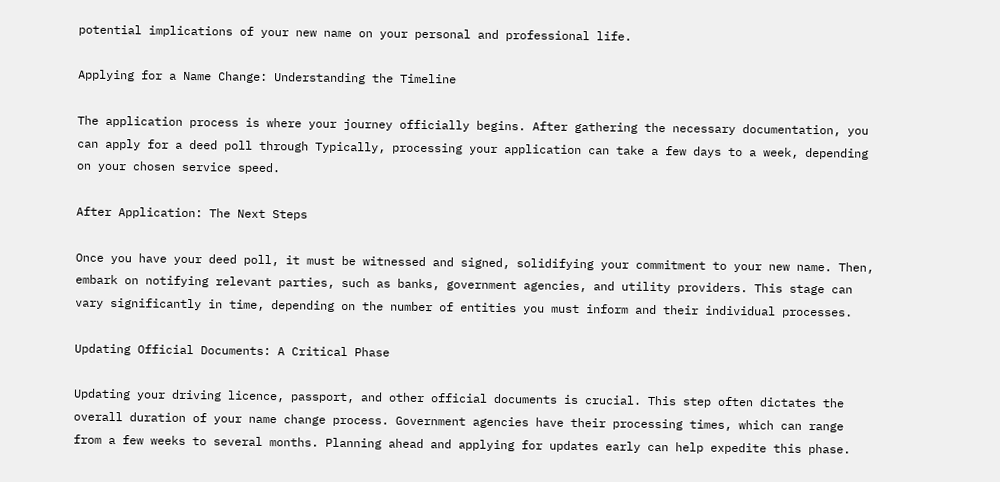potential implications of your new name on your personal and professional life.

Applying for a Name Change: Understanding the Timeline

The application process is where your journey officially begins. After gathering the necessary documentation, you can apply for a deed poll through Typically, processing your application can take a few days to a week, depending on your chosen service speed.

After Application: The Next Steps

Once you have your deed poll, it must be witnessed and signed, solidifying your commitment to your new name. Then, embark on notifying relevant parties, such as banks, government agencies, and utility providers. This stage can vary significantly in time, depending on the number of entities you must inform and their individual processes.

Updating Official Documents: A Critical Phase

Updating your driving licence, passport, and other official documents is crucial. This step often dictates the overall duration of your name change process. Government agencies have their processing times, which can range from a few weeks to several months. Planning ahead and applying for updates early can help expedite this phase.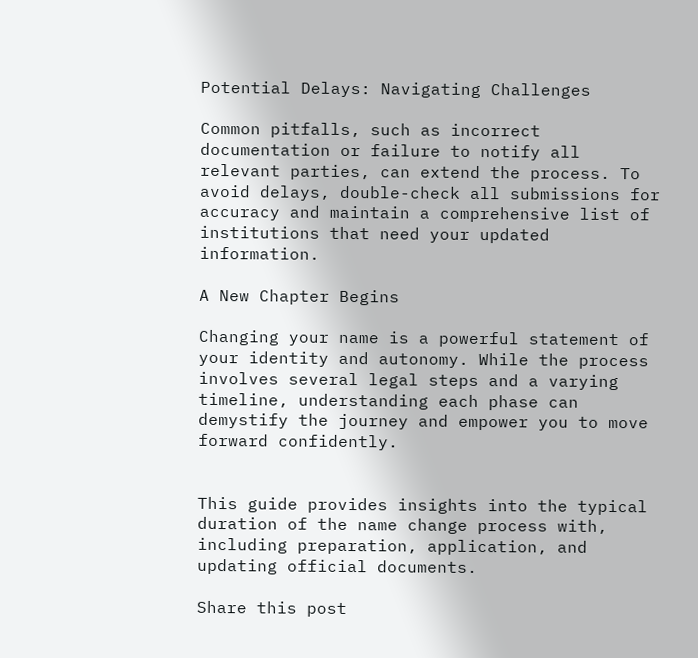Potential Delays: Navigating Challenges

Common pitfalls, such as incorrect documentation or failure to notify all relevant parties, can extend the process. To avoid delays, double-check all submissions for accuracy and maintain a comprehensive list of institutions that need your updated information.

A New Chapter Begins

Changing your name is a powerful statement of your identity and autonomy. While the process involves several legal steps and a varying timeline, understanding each phase can demystify the journey and empower you to move forward confidently.


This guide provides insights into the typical duration of the name change process with, including preparation, application, and updating official documents.

Share this post